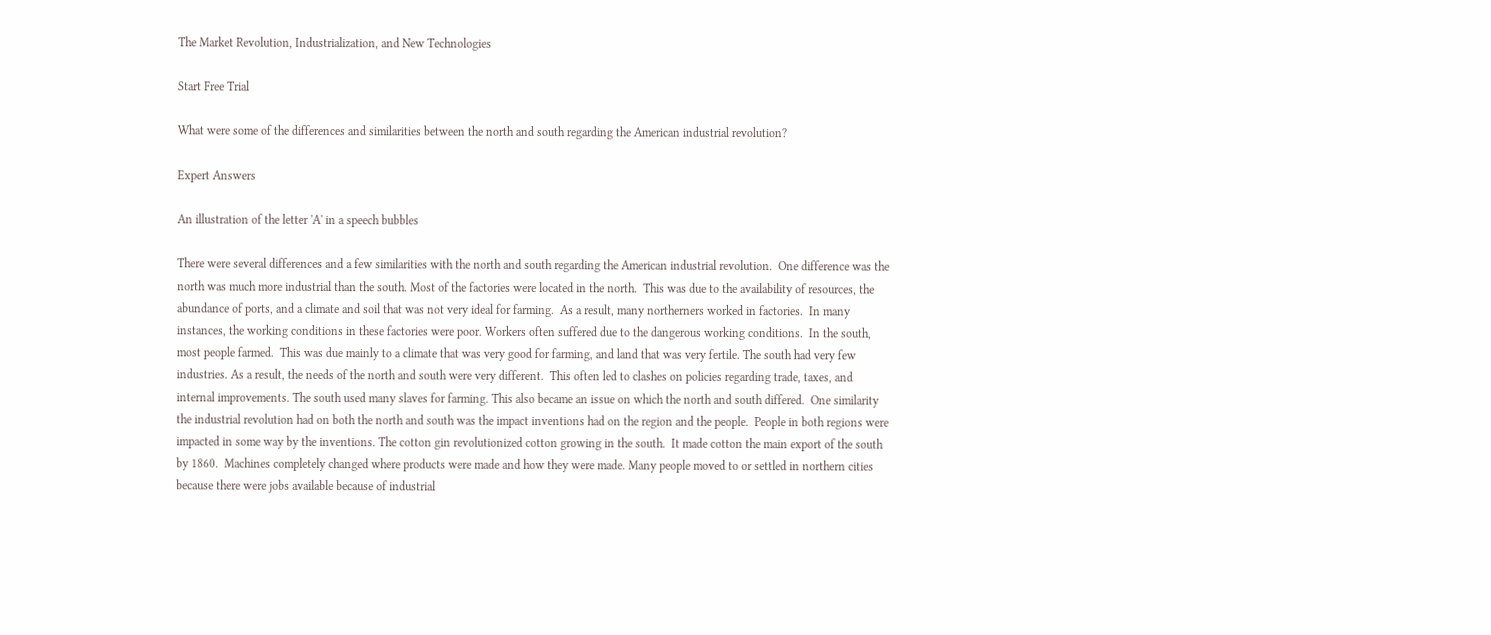The Market Revolution, Industrialization, and New Technologies

Start Free Trial

What were some of the differences and similarities between the north and south regarding the American industrial revolution?

Expert Answers

An illustration of the letter 'A' in a speech bubbles

There were several differences and a few similarities with the north and south regarding the American industrial revolution.  One difference was the north was much more industrial than the south. Most of the factories were located in the north.  This was due to the availability of resources, the abundance of ports, and a climate and soil that was not very ideal for farming.  As a result, many northerners worked in factories.  In many instances, the working conditions in these factories were poor. Workers often suffered due to the dangerous working conditions.  In the south, most people farmed.  This was due mainly to a climate that was very good for farming, and land that was very fertile. The south had very few industries. As a result, the needs of the north and south were very different.  This often led to clashes on policies regarding trade, taxes, and internal improvements. The south used many slaves for farming. This also became an issue on which the north and south differed.  One similarity the industrial revolution had on both the north and south was the impact inventions had on the region and the people.  People in both regions were impacted in some way by the inventions. The cotton gin revolutionized cotton growing in the south.  It made cotton the main export of the south by 1860.  Machines completely changed where products were made and how they were made. Many people moved to or settled in northern cities because there were jobs available because of industrial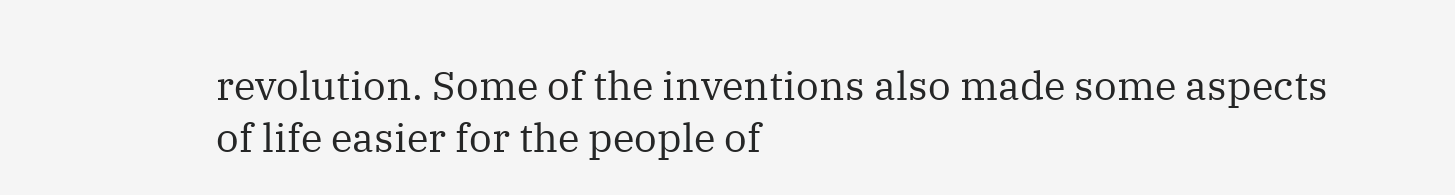revolution. Some of the inventions also made some aspects of life easier for the people of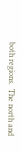both regions.  The north and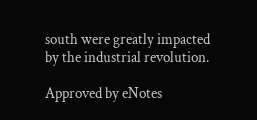south were greatly impacted by the industrial revolution.

Approved by eNotes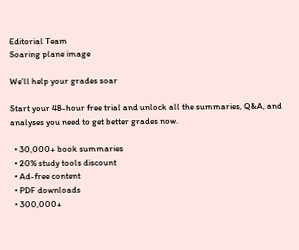Editorial Team
Soaring plane image

We’ll help your grades soar

Start your 48-hour free trial and unlock all the summaries, Q&A, and analyses you need to get better grades now.

  • 30,000+ book summaries
  • 20% study tools discount
  • Ad-free content
  • PDF downloads
  • 300,000+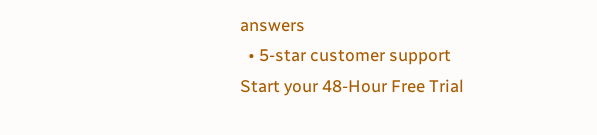answers
  • 5-star customer support
Start your 48-Hour Free Trial